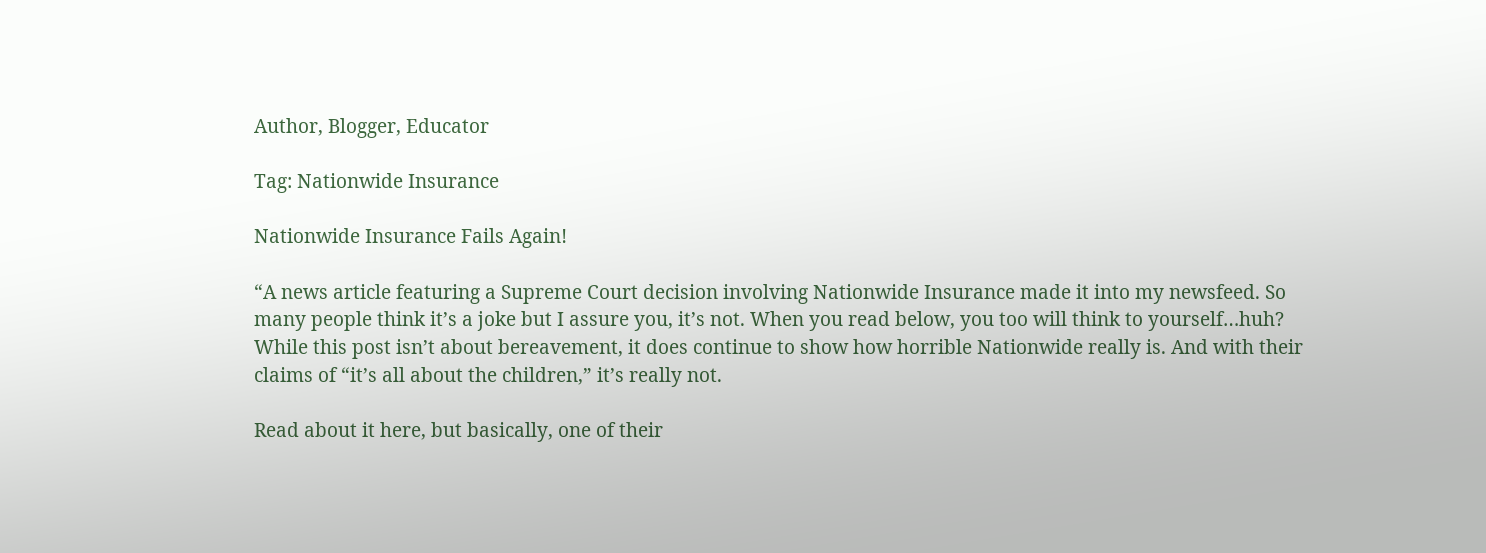Author, Blogger, Educator

Tag: Nationwide Insurance

Nationwide Insurance Fails Again!

“A news article featuring a Supreme Court decision involving Nationwide Insurance made it into my newsfeed. So many people think it’s a joke but I assure you, it’s not. When you read below, you too will think to yourself…huh? While this post isn’t about bereavement, it does continue to show how horrible Nationwide really is. And with their claims of “it’s all about the children,” it’s really not.

Read about it here, but basically, one of their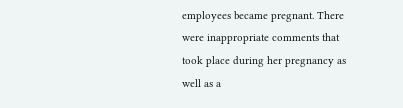employees became pregnant. There were inappropriate comments that took place during her pregnancy as well as a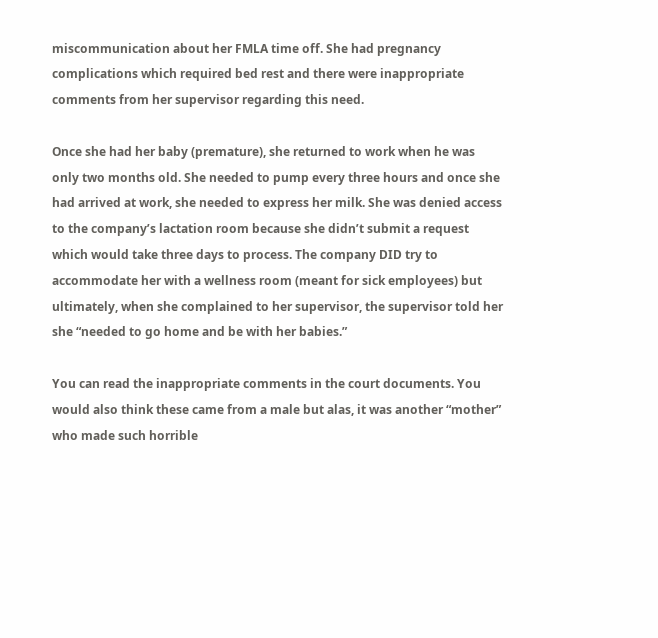miscommunication about her FMLA time off. She had pregnancy complications which required bed rest and there were inappropriate comments from her supervisor regarding this need.

Once she had her baby (premature), she returned to work when he was only two months old. She needed to pump every three hours and once she had arrived at work, she needed to express her milk. She was denied access to the company’s lactation room because she didn’t submit a request which would take three days to process. The company DID try to accommodate her with a wellness room (meant for sick employees) but ultimately, when she complained to her supervisor, the supervisor told her she “needed to go home and be with her babies.”

You can read the inappropriate comments in the court documents. You would also think these came from a male but alas, it was another “mother” who made such horrible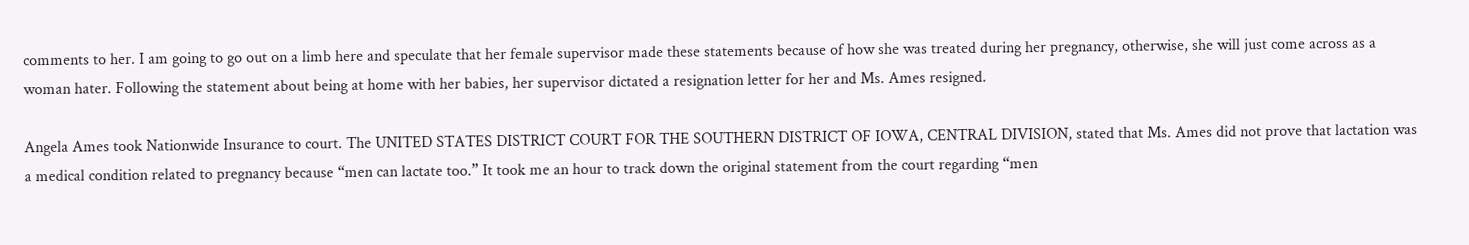comments to her. I am going to go out on a limb here and speculate that her female supervisor made these statements because of how she was treated during her pregnancy, otherwise, she will just come across as a woman hater. Following the statement about being at home with her babies, her supervisor dictated a resignation letter for her and Ms. Ames resigned.

Angela Ames took Nationwide Insurance to court. The UNITED STATES DISTRICT COURT FOR THE SOUTHERN DISTRICT OF IOWA, CENTRAL DIVISION, stated that Ms. Ames did not prove that lactation was a medical condition related to pregnancy because “men can lactate too.” It took me an hour to track down the original statement from the court regarding “men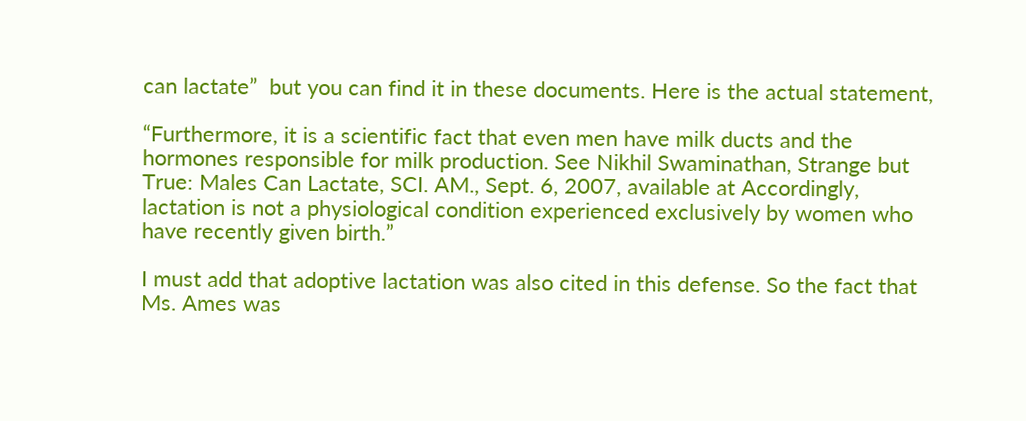can lactate”  but you can find it in these documents. Here is the actual statement,

“Furthermore, it is a scientific fact that even men have milk ducts and the hormones responsible for milk production. See Nikhil Swaminathan, Strange but True: Males Can Lactate, SCI. AM., Sept. 6, 2007, available at Accordingly, lactation is not a physiological condition experienced exclusively by women who have recently given birth.”

I must add that adoptive lactation was also cited in this defense. So the fact that Ms. Ames was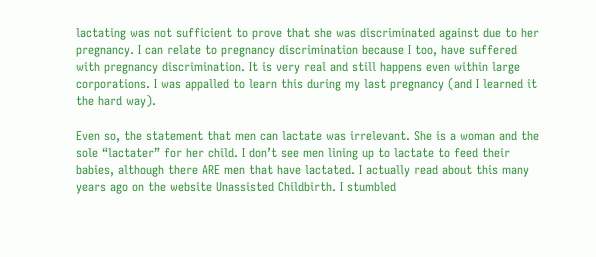lactating was not sufficient to prove that she was discriminated against due to her pregnancy. I can relate to pregnancy discrimination because I too, have suffered with pregnancy discrimination. It is very real and still happens even within large corporations. I was appalled to learn this during my last pregnancy (and I learned it the hard way).

Even so, the statement that men can lactate was irrelevant. She is a woman and the sole “lactater” for her child. I don’t see men lining up to lactate to feed their babies, although there ARE men that have lactated. I actually read about this many years ago on the website Unassisted Childbirth. I stumbled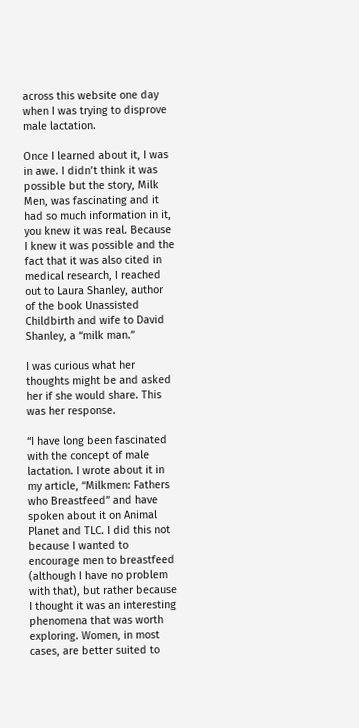across this website one day when I was trying to disprove male lactation.

Once I learned about it, I was in awe. I didn’t think it was possible but the story, Milk Men, was fascinating and it had so much information in it, you knew it was real. Because I knew it was possible and the fact that it was also cited in medical research, I reached out to Laura Shanley, author of the book Unassisted Childbirth and wife to David Shanley, a “milk man.”

I was curious what her thoughts might be and asked her if she would share. This was her response.

“I have long been fascinated with the concept of male lactation. I wrote about it in my article, “Milkmen: Fathers who Breastfeed” and have spoken about it on Animal Planet and TLC. I did this not because I wanted to encourage men to breastfeed (although I have no problem with that), but rather because I thought it was an interesting phenomena that was worth exploring. Women, in most cases, are better suited to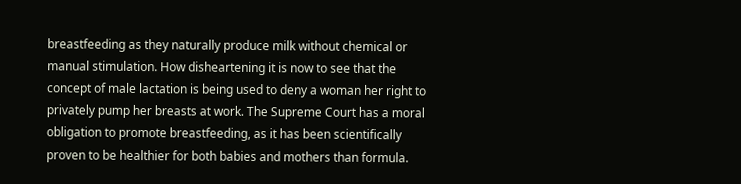breastfeeding as they naturally produce milk without chemical or manual stimulation. How disheartening it is now to see that the concept of male lactation is being used to deny a woman her right to privately pump her breasts at work. The Supreme Court has a moral obligation to promote breastfeeding, as it has been scientifically proven to be healthier for both babies and mothers than formula.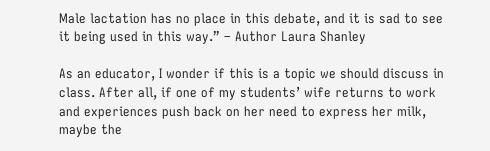Male lactation has no place in this debate, and it is sad to see it being used in this way.” – Author Laura Shanley

As an educator, I wonder if this is a topic we should discuss in class. After all, if one of my students’ wife returns to work and experiences push back on her need to express her milk, maybe the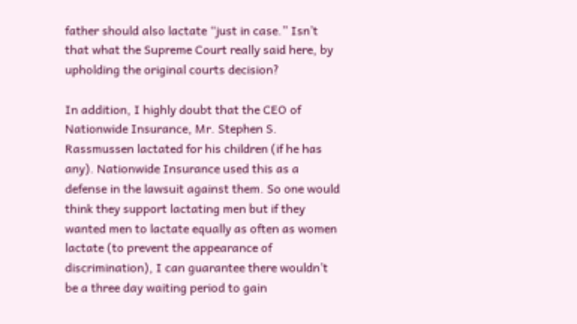father should also lactate “just in case.” Isn’t that what the Supreme Court really said here, by upholding the original courts decision?

In addition, I highly doubt that the CEO of Nationwide Insurance, Mr. Stephen S. Rassmussen lactated for his children (if he has any). Nationwide Insurance used this as a defense in the lawsuit against them. So one would think they support lactating men but if they wanted men to lactate equally as often as women lactate (to prevent the appearance of discrimination), I can guarantee there wouldn’t be a three day waiting period to gain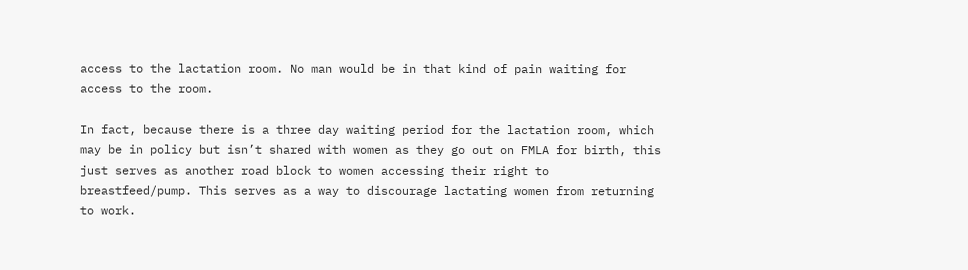access to the lactation room. No man would be in that kind of pain waiting for access to the room.

In fact, because there is a three day waiting period for the lactation room, which may be in policy but isn’t shared with women as they go out on FMLA for birth, this just serves as another road block to women accessing their right to breastfeed/pump. This serves as a way to discourage lactating women from returning to work.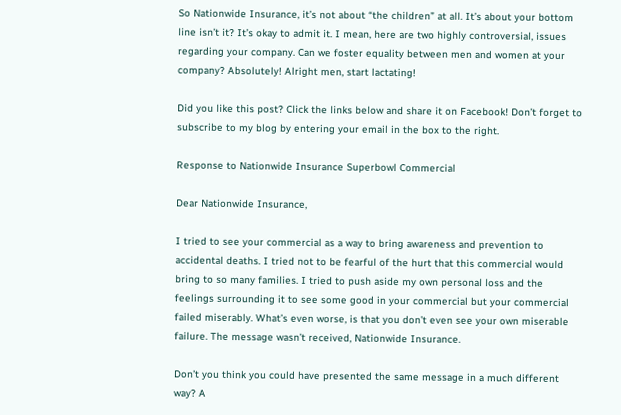So Nationwide Insurance, it’s not about “the children” at all. It’s about your bottom line isn’t it? It’s okay to admit it. I mean, here are two highly controversial, issues regarding your company. Can we foster equality between men and women at your company? Absolutely! Alright men, start lactating!

Did you like this post? Click the links below and share it on Facebook! Don’t forget to subscribe to my blog by entering your email in the box to the right.

Response to Nationwide Insurance Superbowl Commercial

Dear Nationwide Insurance,

I tried to see your commercial as a way to bring awareness and prevention to accidental deaths. I tried not to be fearful of the hurt that this commercial would bring to so many families. I tried to push aside my own personal loss and the feelings surrounding it to see some good in your commercial but your commercial failed miserably. What’s even worse, is that you don’t even see your own miserable failure. The message wasn’t received, Nationwide Insurance.

Don’t you think you could have presented the same message in a much different way? A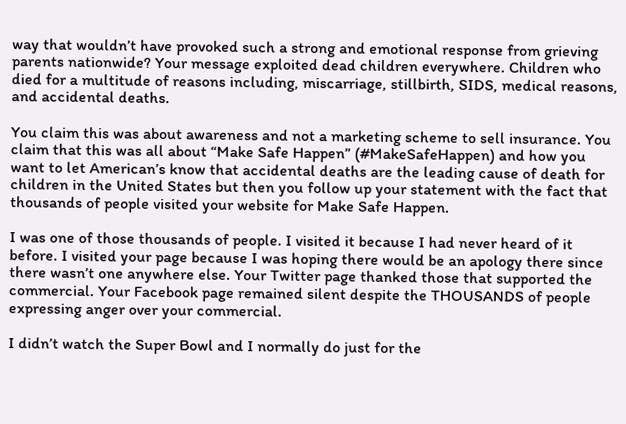way that wouldn’t have provoked such a strong and emotional response from grieving parents nationwide? Your message exploited dead children everywhere. Children who died for a multitude of reasons including, miscarriage, stillbirth, SIDS, medical reasons, and accidental deaths.

You claim this was about awareness and not a marketing scheme to sell insurance. You claim that this was all about “Make Safe Happen” (#MakeSafeHappen) and how you want to let American’s know that accidental deaths are the leading cause of death for children in the United States but then you follow up your statement with the fact that thousands of people visited your website for Make Safe Happen.

I was one of those thousands of people. I visited it because I had never heard of it before. I visited your page because I was hoping there would be an apology there since there wasn’t one anywhere else. Your Twitter page thanked those that supported the commercial. Your Facebook page remained silent despite the THOUSANDS of people expressing anger over your commercial.

I didn’t watch the Super Bowl and I normally do just for the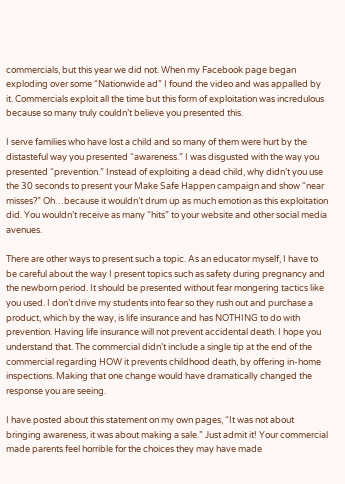commercials, but this year we did not. When my Facebook page began exploding over some “Nationwide ad” I found the video and was appalled by it. Commercials exploit all the time but this form of exploitation was incredulous because so many truly couldn’t believe you presented this.

I serve families who have lost a child and so many of them were hurt by the distasteful way you presented “awareness.” I was disgusted with the way you presented “prevention.” Instead of exploiting a dead child, why didn’t you use the 30 seconds to present your Make Safe Happen campaign and show “near misses?” Oh…because it wouldn’t drum up as much emotion as this exploitation did. You wouldn’t receive as many “hits” to your website and other social media avenues.

There are other ways to present such a topic. As an educator myself, I have to be careful about the way I present topics such as safety during pregnancy and the newborn period. It should be presented without fear mongering tactics like you used. I don’t drive my students into fear so they rush out and purchase a product, which by the way, is life insurance and has NOTHING to do with prevention. Having life insurance will not prevent accidental death. I hope you understand that. The commercial didn’t include a single tip at the end of the commercial regarding HOW it prevents childhood death, by offering in-home inspections. Making that one change would have dramatically changed the response you are seeing.

I have posted about this statement on my own pages, “It was not about bringing awareness, it was about making a sale.” Just admit it! Your commercial made parents feel horrible for the choices they may have made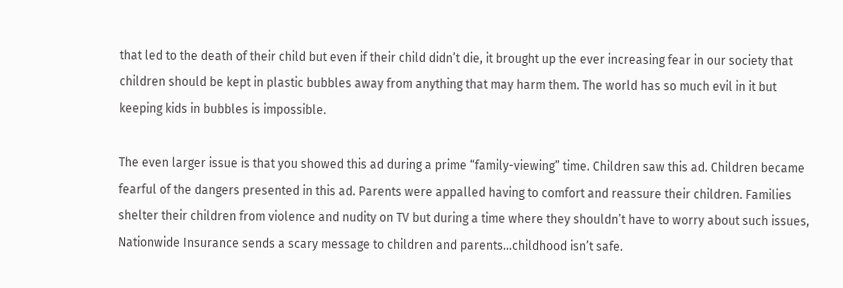that led to the death of their child but even if their child didn’t die, it brought up the ever increasing fear in our society that children should be kept in plastic bubbles away from anything that may harm them. The world has so much evil in it but keeping kids in bubbles is impossible.

The even larger issue is that you showed this ad during a prime “family-viewing” time. Children saw this ad. Children became fearful of the dangers presented in this ad. Parents were appalled having to comfort and reassure their children. Families shelter their children from violence and nudity on TV but during a time where they shouldn’t have to worry about such issues, Nationwide Insurance sends a scary message to children and parents…childhood isn’t safe.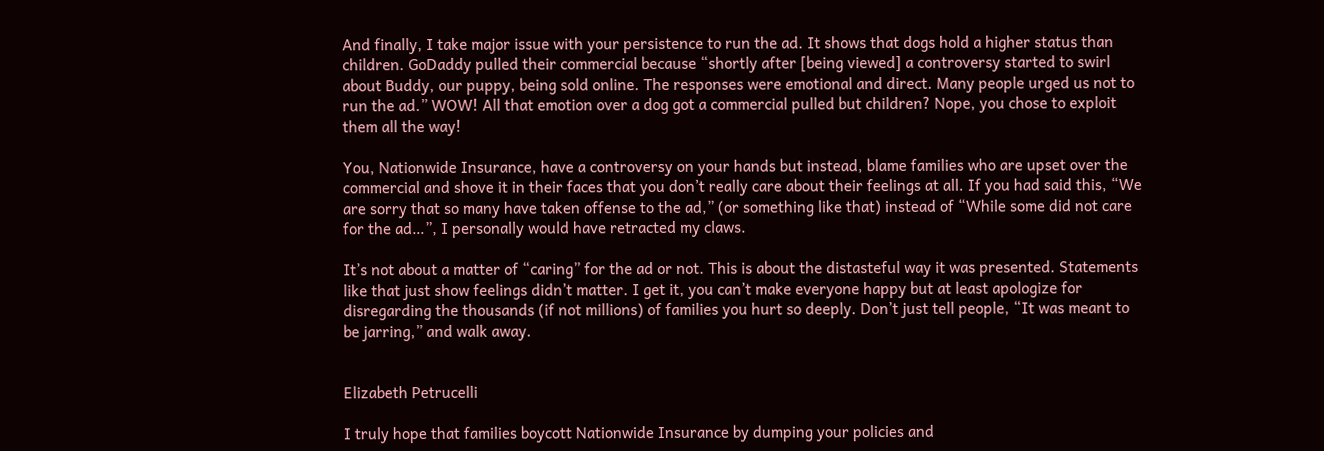And finally, I take major issue with your persistence to run the ad. It shows that dogs hold a higher status than children. GoDaddy pulled their commercial because “shortly after [being viewed] a controversy started to swirl about Buddy, our puppy, being sold online. The responses were emotional and direct. Many people urged us not to run the ad.” WOW! All that emotion over a dog got a commercial pulled but children? Nope, you chose to exploit them all the way!

You, Nationwide Insurance, have a controversy on your hands but instead, blame families who are upset over the commercial and shove it in their faces that you don’t really care about their feelings at all. If you had said this, “We are sorry that so many have taken offense to the ad,” (or something like that) instead of “While some did not care for the ad…”, I personally would have retracted my claws.

It’s not about a matter of “caring” for the ad or not. This is about the distasteful way it was presented. Statements like that just show feelings didn’t matter. I get it, you can’t make everyone happy but at least apologize for disregarding the thousands (if not millions) of families you hurt so deeply. Don’t just tell people, “It was meant to be jarring,” and walk away.


Elizabeth Petrucelli

I truly hope that families boycott Nationwide Insurance by dumping your policies and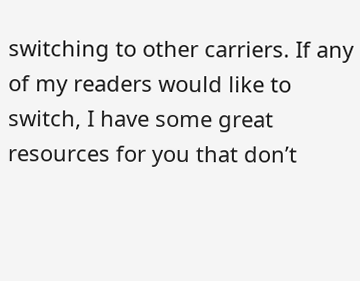switching to other carriers. If any of my readers would like to switch, I have some great resources for you that don’t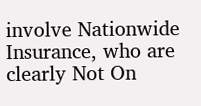involve Nationwide Insurance, who are clearly Not On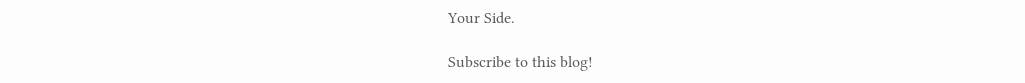Your Side.

Subscribe to this blog!